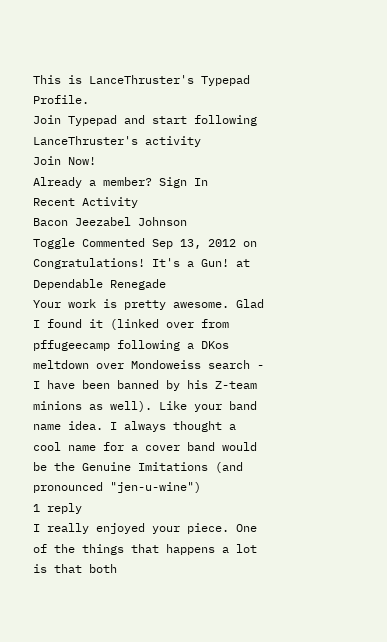This is LanceThruster's Typepad Profile.
Join Typepad and start following LanceThruster's activity
Join Now!
Already a member? Sign In
Recent Activity
Bacon Jeezabel Johnson
Toggle Commented Sep 13, 2012 on Congratulations! It's a Gun! at Dependable Renegade
Your work is pretty awesome. Glad I found it (linked over from pffugeecamp following a DKos meltdown over Mondoweiss search - I have been banned by his Z-team minions as well). Like your band name idea. I always thought a cool name for a cover band would be the Genuine Imitations (and pronounced "jen-u-wine")
1 reply
I really enjoyed your piece. One of the things that happens a lot is that both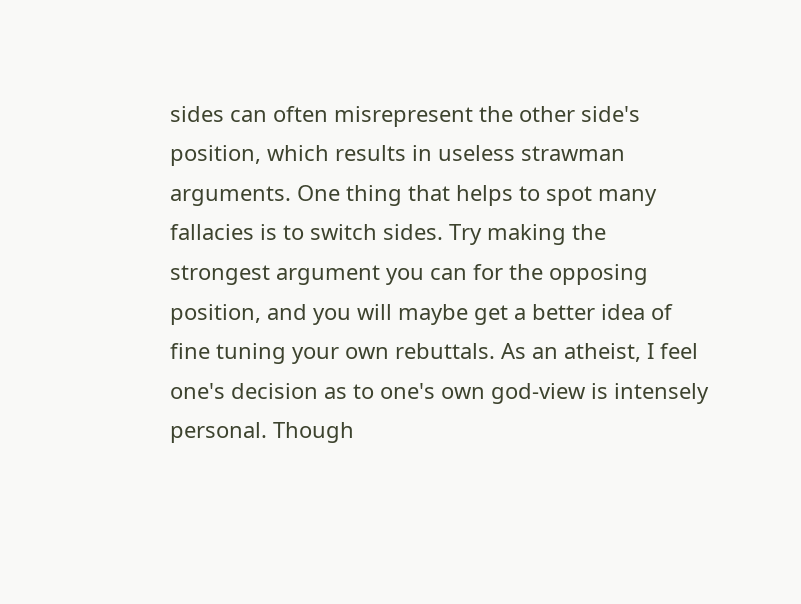sides can often misrepresent the other side's position, which results in useless strawman arguments. One thing that helps to spot many fallacies is to switch sides. Try making the strongest argument you can for the opposing position, and you will maybe get a better idea of fine tuning your own rebuttals. As an atheist, I feel one's decision as to one's own god-view is intensely personal. Though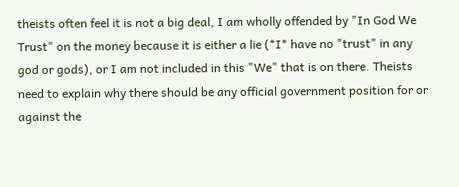theists often feel it is not a big deal, I am wholly offended by "In God We Trust" on the money because it is either a lie (*I* have no "trust" in any god or gods), or I am not included in this "We" that is on there. Theists need to explain why there should be any official government position for or against the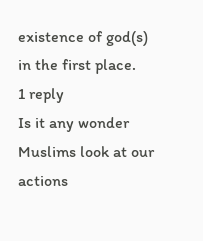existence of god(s) in the first place.
1 reply
Is it any wonder Muslims look at our actions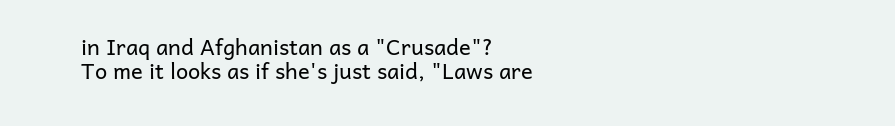in Iraq and Afghanistan as a "Crusade"?
To me it looks as if she's just said, "Laws are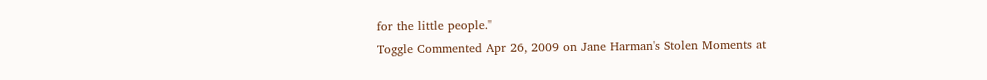for the little people."
Toggle Commented Apr 26, 2009 on Jane Harman's Stolen Moments at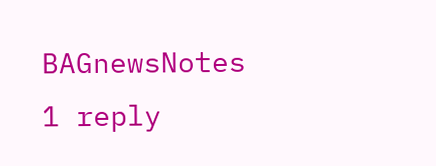BAGnewsNotes
1 reply